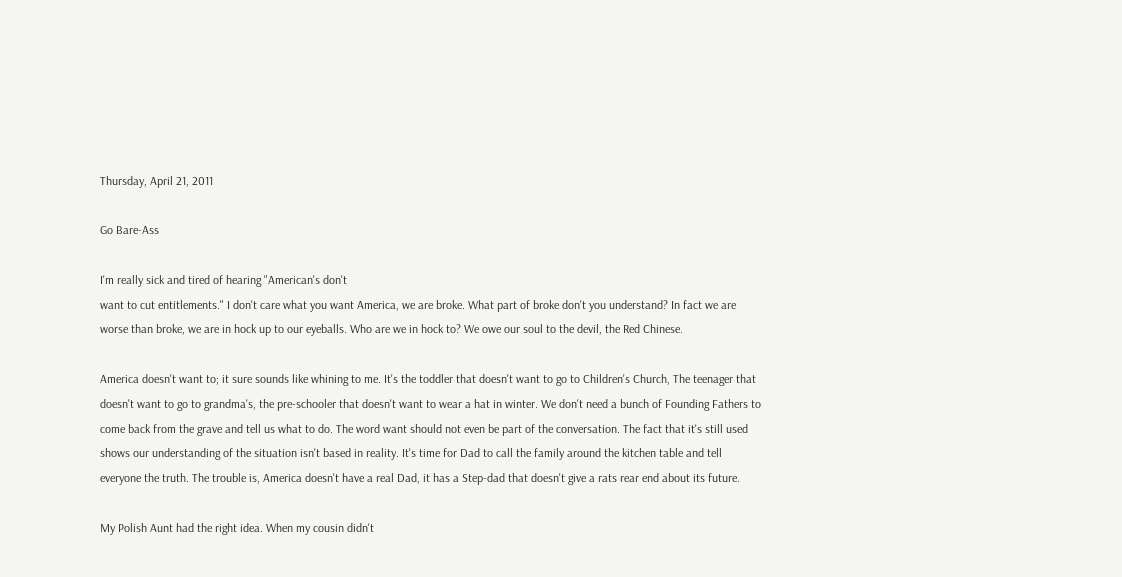Thursday, April 21, 2011

Go Bare-Ass

I'm really sick and tired of hearing "American's don't
want to cut entitlements." I don't care what you want America, we are broke. What part of broke don't you understand? In fact we are worse than broke, we are in hock up to our eyeballs. Who are we in hock to? We owe our soul to the devil, the Red Chinese.

America doesn't want to; it sure sounds like whining to me. It's the toddler that doesn't want to go to Children's Church, The teenager that doesn't want to go to grandma's, the pre-schooler that doesn't want to wear a hat in winter. We don't need a bunch of Founding Fathers to come back from the grave and tell us what to do. The word want should not even be part of the conversation. The fact that it's still used shows our understanding of the situation isn't based in reality. It's time for Dad to call the family around the kitchen table and tell everyone the truth. The trouble is, America doesn't have a real Dad, it has a Step-dad that doesn't give a rats rear end about its future.

My Polish Aunt had the right idea. When my cousin didn't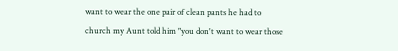want to wear the one pair of clean pants he had to church my Aunt told him "you don't want to wear those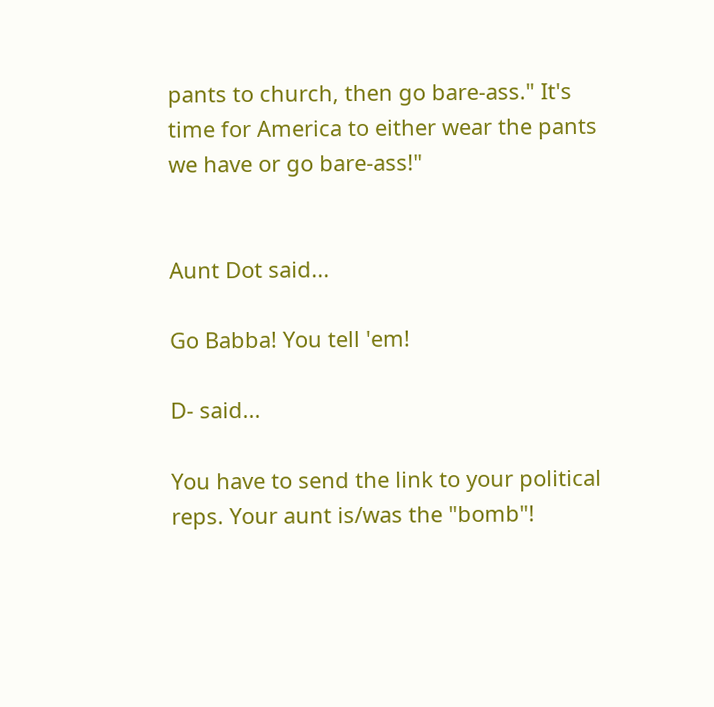pants to church, then go bare-ass." It's time for America to either wear the pants we have or go bare-ass!"


Aunt Dot said...

Go Babba! You tell 'em!

D- said...

You have to send the link to your political reps. Your aunt is/was the "bomb"!